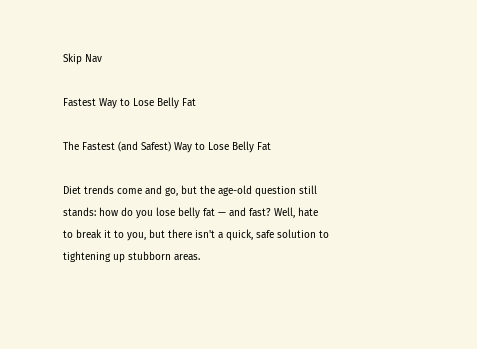Skip Nav

Fastest Way to Lose Belly Fat

The Fastest (and Safest) Way to Lose Belly Fat

Diet trends come and go, but the age-old question still stands: how do you lose belly fat — and fast? Well, hate to break it to you, but there isn't a quick, safe solution to tightening up stubborn areas.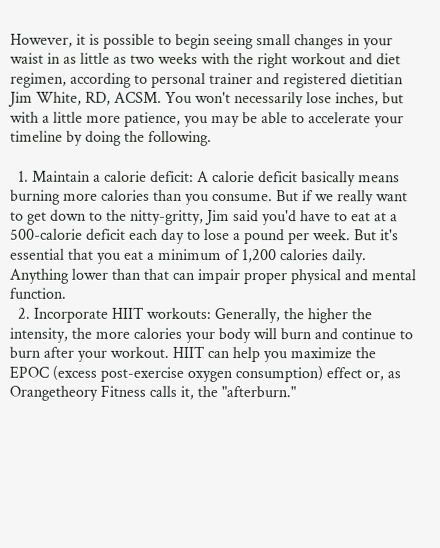However, it is possible to begin seeing small changes in your waist in as little as two weeks with the right workout and diet regimen, according to personal trainer and registered dietitian Jim White, RD, ACSM. You won't necessarily lose inches, but with a little more patience, you may be able to accelerate your timeline by doing the following.

  1. Maintain a calorie deficit: A calorie deficit basically means burning more calories than you consume. But if we really want to get down to the nitty-gritty, Jim said you'd have to eat at a 500-calorie deficit each day to lose a pound per week. But it's essential that you eat a minimum of 1,200 calories daily. Anything lower than that can impair proper physical and mental function.
  2. Incorporate HIIT workouts: Generally, the higher the intensity, the more calories your body will burn and continue to burn after your workout. HIIT can help you maximize the EPOC (excess post-exercise oxygen consumption) effect or, as Orangetheory Fitness calls it, the "afterburn."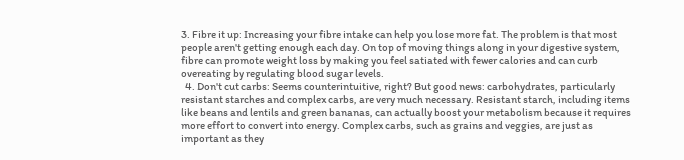3. Fibre it up: Increasing your fibre intake can help you lose more fat. The problem is that most people aren't getting enough each day. On top of moving things along in your digestive system, fibre can promote weight loss by making you feel satiated with fewer calories and can curb overeating by regulating blood sugar levels.
  4. Don't cut carbs: Seems counterintuitive, right? But good news: carbohydrates, particularly resistant starches and complex carbs, are very much necessary. Resistant starch, including items like beans and lentils and green bananas, can actually boost your metabolism because it requires more effort to convert into energy. Complex carbs, such as grains and veggies, are just as important as they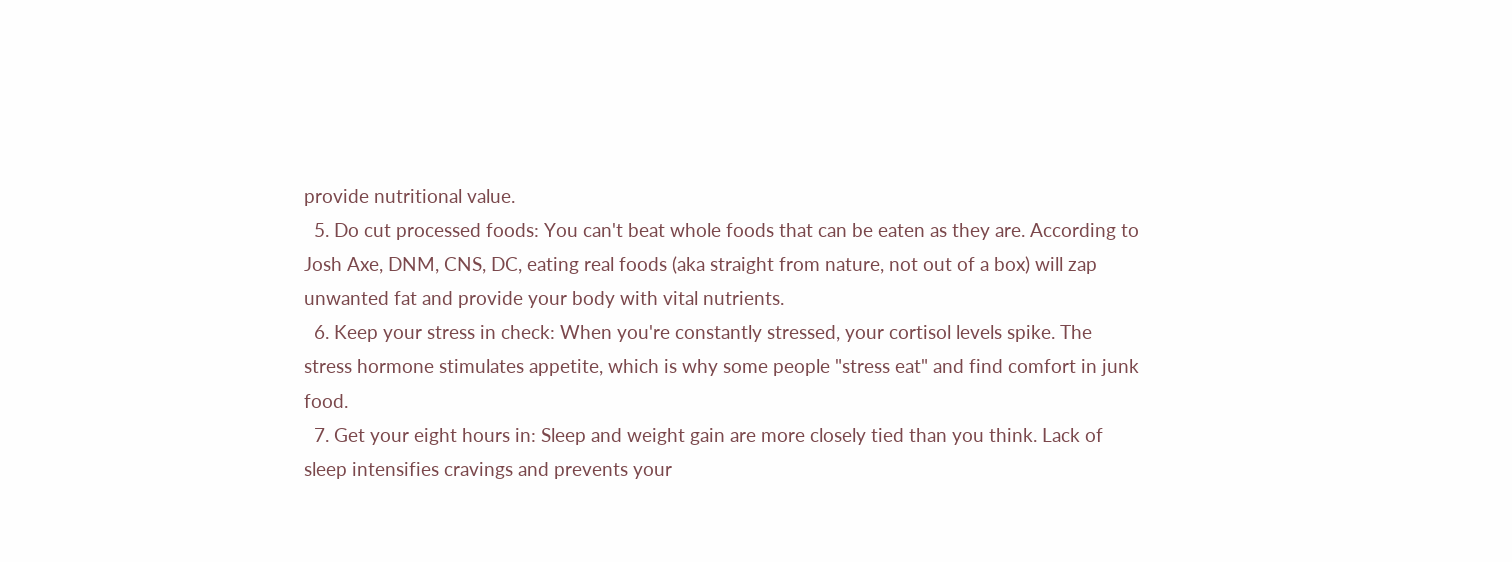provide nutritional value.
  5. Do cut processed foods: You can't beat whole foods that can be eaten as they are. According to Josh Axe, DNM, CNS, DC, eating real foods (aka straight from nature, not out of a box) will zap unwanted fat and provide your body with vital nutrients.
  6. Keep your stress in check: When you're constantly stressed, your cortisol levels spike. The stress hormone stimulates appetite, which is why some people "stress eat" and find comfort in junk food.
  7. Get your eight hours in: Sleep and weight gain are more closely tied than you think. Lack of sleep intensifies cravings and prevents your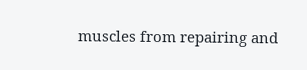muscles from repairing and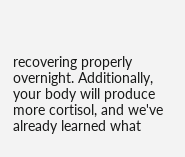recovering properly overnight. Additionally, your body will produce more cortisol, and we've already learned what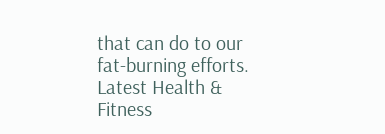that can do to our fat-burning efforts.
Latest Health & Fitness